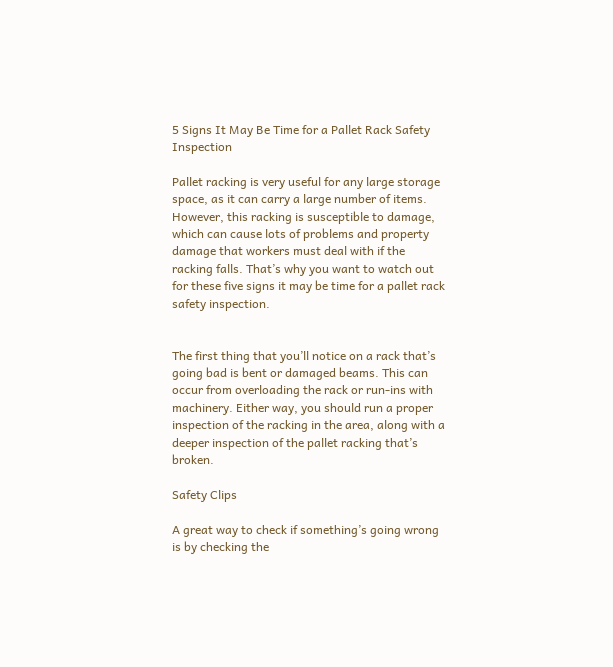5 Signs It May Be Time for a Pallet Rack Safety Inspection

Pallet racking is very useful for any large storage space, as it can carry a large number of items. However, this racking is susceptible to damage, which can cause lots of problems and property damage that workers must deal with if the racking falls. That’s why you want to watch out for these five signs it may be time for a pallet rack safety inspection.


The first thing that you’ll notice on a rack that’s going bad is bent or damaged beams. This can occur from overloading the rack or run-ins with machinery. Either way, you should run a proper inspection of the racking in the area, along with a deeper inspection of the pallet racking that’s broken.

Safety Clips

A great way to check if something’s going wrong is by checking the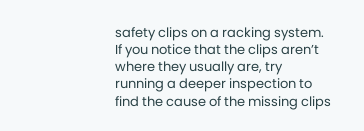safety clips on a racking system. If you notice that the clips aren’t where they usually are, try running a deeper inspection to find the cause of the missing clips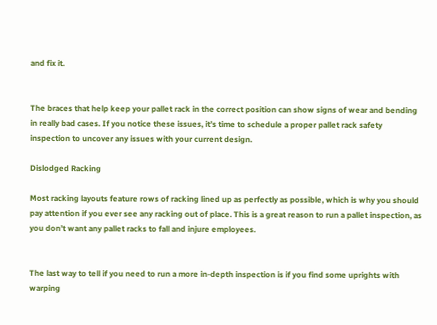and fix it.


The braces that help keep your pallet rack in the correct position can show signs of wear and bending in really bad cases. If you notice these issues, it’s time to schedule a proper pallet rack safety inspection to uncover any issues with your current design.

Dislodged Racking

Most racking layouts feature rows of racking lined up as perfectly as possible, which is why you should pay attention if you ever see any racking out of place. This is a great reason to run a pallet inspection, as you don’t want any pallet racks to fall and injure employees.


The last way to tell if you need to run a more in-depth inspection is if you find some uprights with warping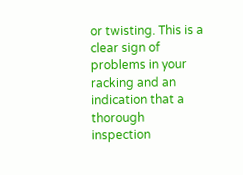or twisting. This is a clear sign of problems in your racking and an indication that a thorough inspection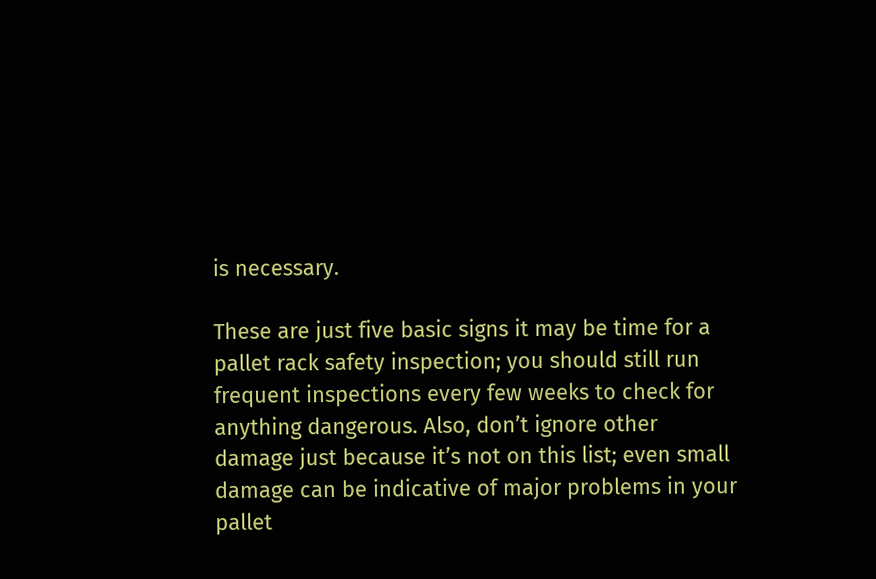is necessary.

These are just five basic signs it may be time for a pallet rack safety inspection; you should still run frequent inspections every few weeks to check for anything dangerous. Also, don’t ignore other damage just because it’s not on this list; even small damage can be indicative of major problems in your pallet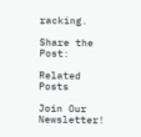racking.

Share the Post:

Related Posts

Join Our Newsletter!